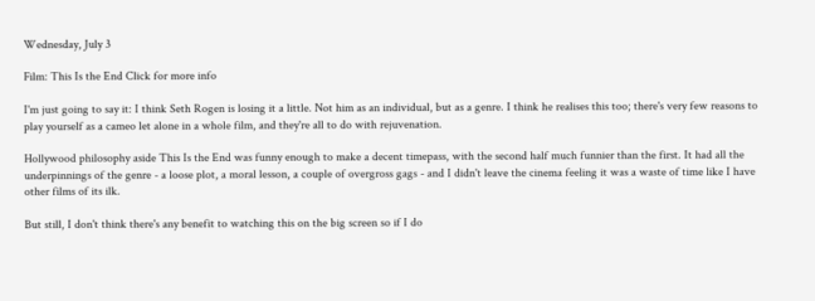Wednesday, July 3

Film: This Is the End Click for more info

I'm just going to say it: I think Seth Rogen is losing it a little. Not him as an individual, but as a genre. I think he realises this too; there's very few reasons to play yourself as a cameo let alone in a whole film, and they're all to do with rejuvenation.

Hollywood philosophy aside This Is the End was funny enough to make a decent timepass, with the second half much funnier than the first. It had all the underpinnings of the genre - a loose plot, a moral lesson, a couple of overgross gags - and I didn't leave the cinema feeling it was a waste of time like I have other films of its ilk.

But still, I don't think there's any benefit to watching this on the big screen so if I do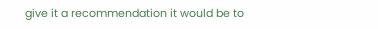give it a recommendation it would be to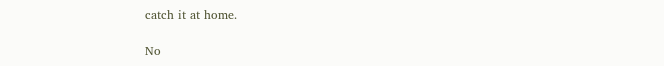catch it at home.

No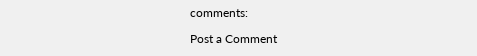comments:

Post a Comment